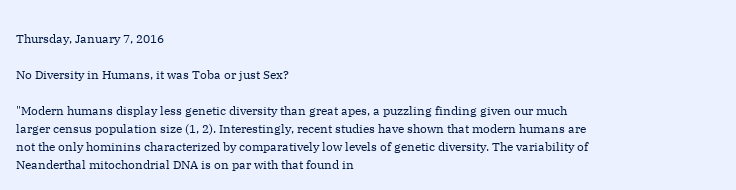Thursday, January 7, 2016

No Diversity in Humans, it was Toba or just Sex?

"Modern humans display less genetic diversity than great apes, a puzzling finding given our much larger census population size (1, 2). Interestingly, recent studies have shown that modern humans are not the only hominins characterized by comparatively low levels of genetic diversity. The variability of Neanderthal mitochondrial DNA is on par with that found in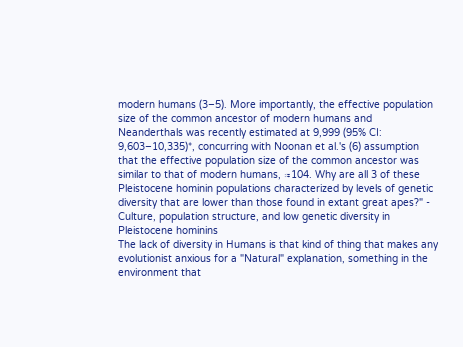modern humans (3–5). More importantly, the effective population size of the common ancestor of modern humans and Neanderthals was recently estimated at 9,999 (95% CI: 9,603–10,335)*, concurring with Noonan et al.'s (6) assumption that the effective population size of the common ancestor was similar to that of modern humans, ≈104. Why are all 3 of these Pleistocene hominin populations characterized by levels of genetic diversity that are lower than those found in extant great apes?" - Culture, population structure, and low genetic diversity in Pleistocene hominins
The lack of diversity in Humans is that kind of thing that makes any evolutionist anxious for a "Natural" explanation, something in the environment that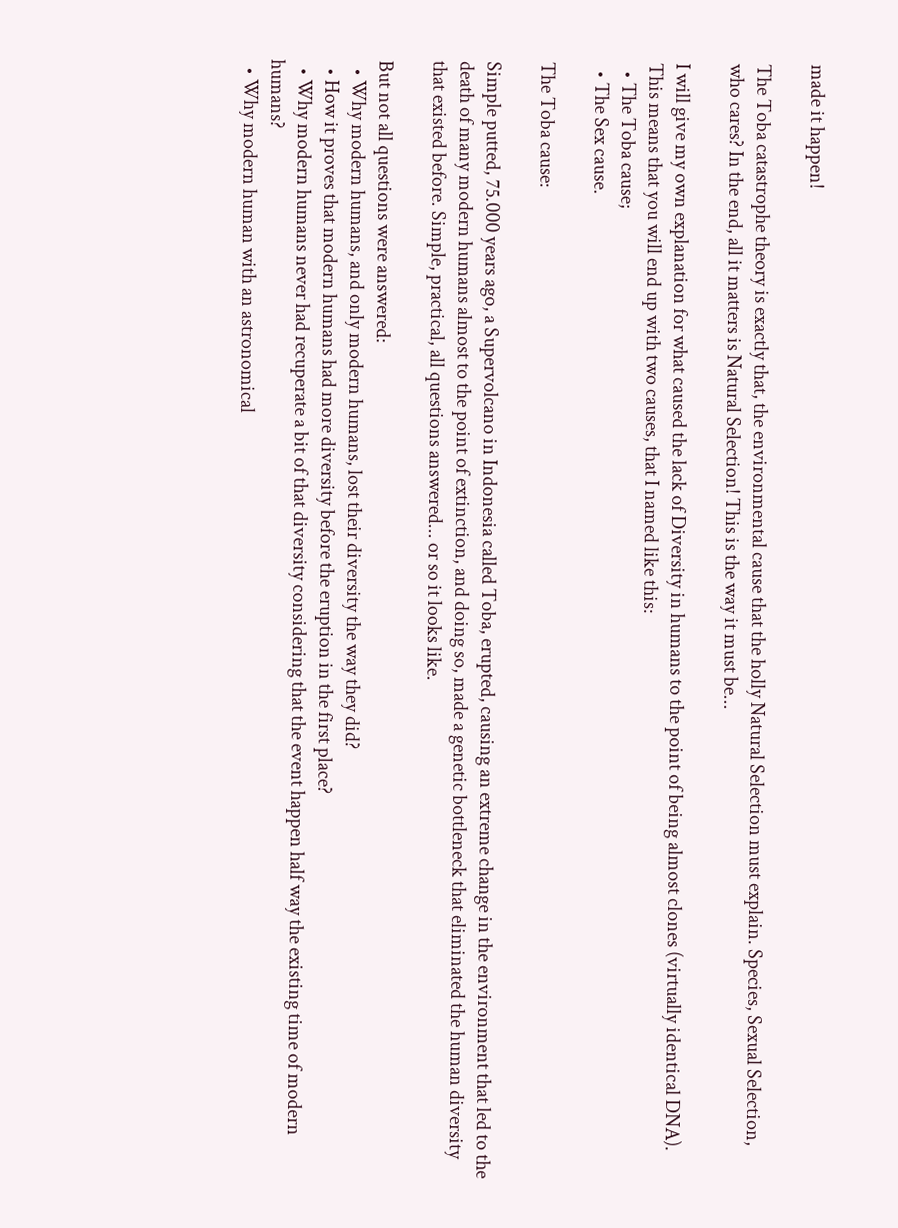made it happen!

The Toba catastrophe theory is exactly that, the environmental cause that the holly Natural Selection must explain. Species, Sexual Selection, who cares? In the end, all it matters is Natural Selection! This is the way it must be...

I will give my own explanation for what caused the lack of Diversity in humans to the point of being almost clones (virtually identical DNA). This means that you will end up with two causes, that I named like this:
  • The Toba cause;
  • The Sex cause.

The Toba cause:

Simple putted, 75.000 years ago, a Supervolcano in Indonesia called Toba, erupted, causing an extreme change in the environment that led to the death of many modern humans almost to the point of extinction, and doing so, made a genetic bottleneck that eliminated the human diversity that existed before. Simple, practical, all questions answered... or so it looks like.

But not all questions were answered:
  • Why modern humans, and only modern humans, lost their diversity the way they did?
  • How it proves that modern humans had more diversity before the eruption in the first place?
  • Why modern humans never had recuperate a bit of that diversity considering that the event happen half way the existing time of modern humans?
  • Why modern human with an astronomical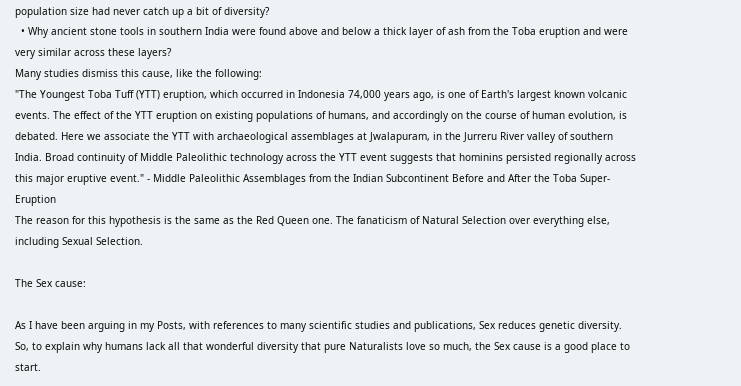population size had never catch up a bit of diversity?
  • Why ancient stone tools in southern India were found above and below a thick layer of ash from the Toba eruption and were very similar across these layers?
Many studies dismiss this cause, like the following:
"The Youngest Toba Tuff (YTT) eruption, which occurred in Indonesia 74,000 years ago, is one of Earth's largest known volcanic events. The effect of the YTT eruption on existing populations of humans, and accordingly on the course of human evolution, is debated. Here we associate the YTT with archaeological assemblages at Jwalapuram, in the Jurreru River valley of southern India. Broad continuity of Middle Paleolithic technology across the YTT event suggests that hominins persisted regionally across this major eruptive event." - Middle Paleolithic Assemblages from the Indian Subcontinent Before and After the Toba Super-Eruption
The reason for this hypothesis is the same as the Red Queen one. The fanaticism of Natural Selection over everything else, including Sexual Selection.

The Sex cause:

As I have been arguing in my Posts, with references to many scientific studies and publications, Sex reduces genetic diversity. So, to explain why humans lack all that wonderful diversity that pure Naturalists love so much, the Sex cause is a good place to start.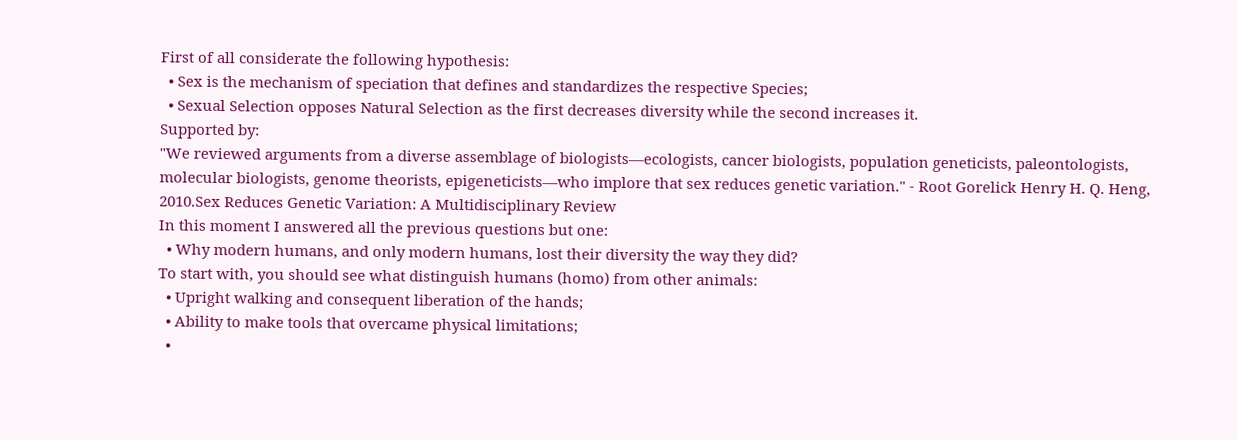First of all considerate the following hypothesis:
  • Sex is the mechanism of speciation that defines and standardizes the respective Species;
  • Sexual Selection opposes Natural Selection as the first decreases diversity while the second increases it.
Supported by:
"We reviewed arguments from a diverse assemblage of biologists—ecologists, cancer biologists, population geneticists, paleontologists, molecular biologists, genome theorists, epigeneticists—who implore that sex reduces genetic variation." - Root Gorelick Henry H. Q. Heng, 2010.Sex Reduces Genetic Variation: A Multidisciplinary Review
In this moment I answered all the previous questions but one:
  • Why modern humans, and only modern humans, lost their diversity the way they did?
To start with, you should see what distinguish humans (homo) from other animals:
  • Upright walking and consequent liberation of the hands;
  • Ability to make tools that overcame physical limitations;
  •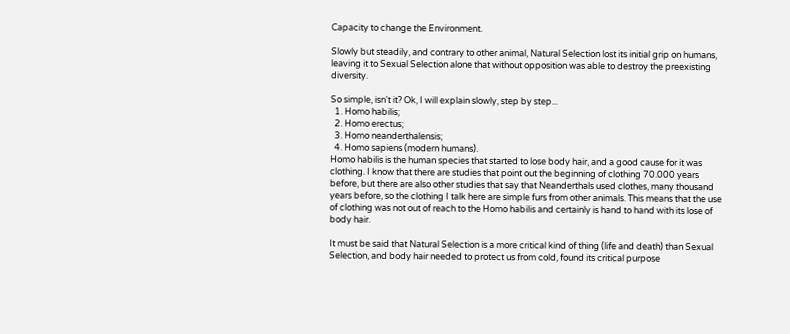Capacity to change the Environment.

Slowly but steadily, and contrary to other animal, Natural Selection lost its initial grip on humans, leaving it to Sexual Selection alone that without opposition was able to destroy the preexisting diversity.

So simple, isn't it? Ok, I will explain slowly, step by step...
  1. Homo habilis;
  2. Homo erectus;
  3. Homo neanderthalensis;
  4. Homo sapiens (modern humans).
Homo habilis is the human species that started to lose body hair, and a good cause for it was clothing. I know that there are studies that point out the beginning of clothing 70.000 years before, but there are also other studies that say that Neanderthals used clothes, many thousand years before, so the clothing I talk here are simple furs from other animals. This means that the use of clothing was not out of reach to the Homo habilis and certainly is hand to hand with its lose of body hair.

It must be said that Natural Selection is a more critical kind of thing (life and death) than Sexual Selection, and body hair needed to protect us from cold, found its critical purpose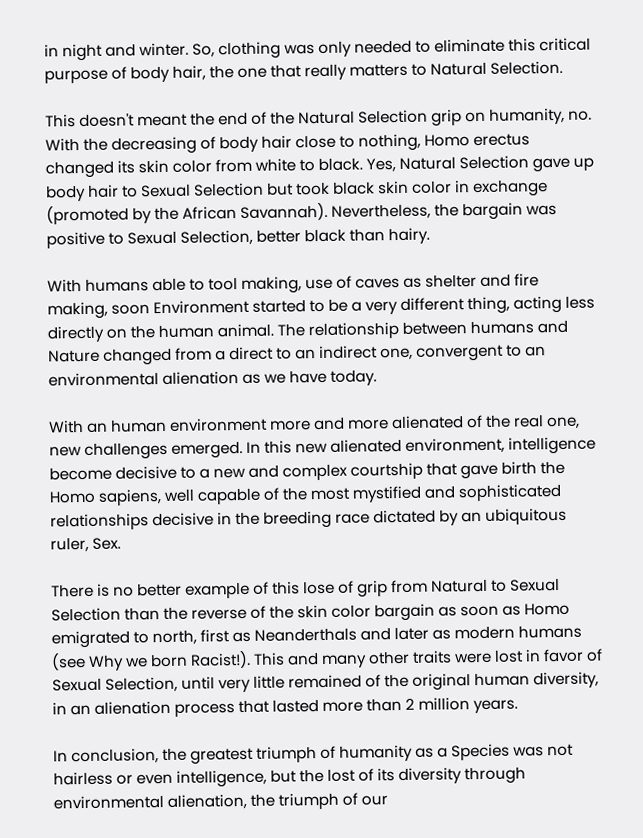in night and winter. So, clothing was only needed to eliminate this critical purpose of body hair, the one that really matters to Natural Selection.

This doesn't meant the end of the Natural Selection grip on humanity, no. With the decreasing of body hair close to nothing, Homo erectus changed its skin color from white to black. Yes, Natural Selection gave up body hair to Sexual Selection but took black skin color in exchange (promoted by the African Savannah). Nevertheless, the bargain was positive to Sexual Selection, better black than hairy.

With humans able to tool making, use of caves as shelter and fire making, soon Environment started to be a very different thing, acting less directly on the human animal. The relationship between humans and Nature changed from a direct to an indirect one, convergent to an environmental alienation as we have today.

With an human environment more and more alienated of the real one, new challenges emerged. In this new alienated environment, intelligence become decisive to a new and complex courtship that gave birth the Homo sapiens, well capable of the most mystified and sophisticated relationships decisive in the breeding race dictated by an ubiquitous ruler, Sex.

There is no better example of this lose of grip from Natural to Sexual Selection than the reverse of the skin color bargain as soon as Homo emigrated to north, first as Neanderthals and later as modern humans (see Why we born Racist!). This and many other traits were lost in favor of Sexual Selection, until very little remained of the original human diversity, in an alienation process that lasted more than 2 million years.

In conclusion, the greatest triumph of humanity as a Species was not hairless or even intelligence, but the lost of its diversity through environmental alienation, the triumph of our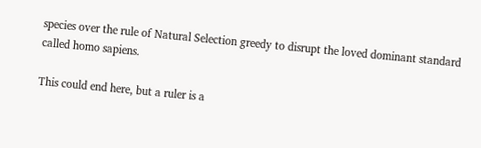species over the rule of Natural Selection greedy to disrupt the loved dominant standard called homo sapiens.

This could end here, but a ruler is a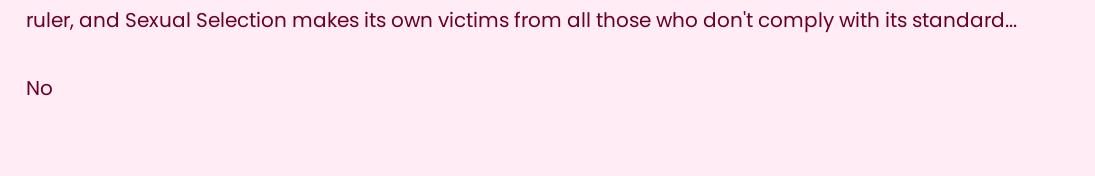ruler, and Sexual Selection makes its own victims from all those who don't comply with its standard...

No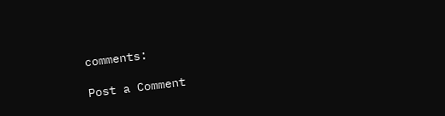comments:

Post a Comment